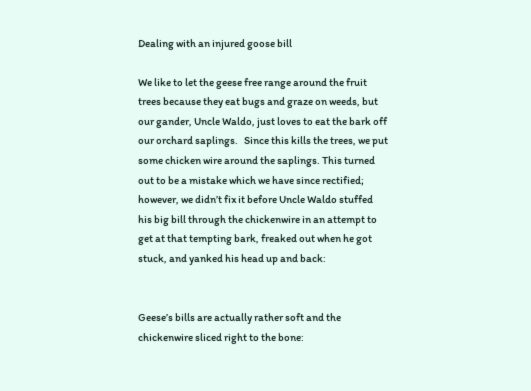Dealing with an injured goose bill

We like to let the geese free range around the fruit trees because they eat bugs and graze on weeds, but our gander, Uncle Waldo, just loves to eat the bark off our orchard saplings.   Since this kills the trees, we put some chicken wire around the saplings. This turned out to be a mistake which we have since rectified; however, we didn’t fix it before Uncle Waldo stuffed his big bill through the chickenwire in an attempt to get at that tempting bark, freaked out when he got stuck, and yanked his head up and back:


Geese’s bills are actually rather soft and the chickenwire sliced right to the bone: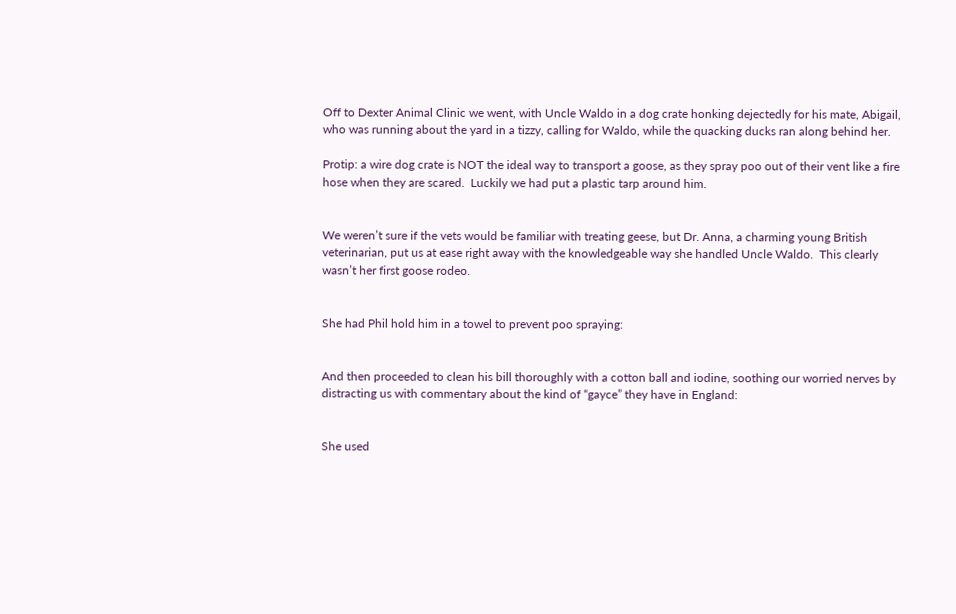Off to Dexter Animal Clinic we went, with Uncle Waldo in a dog crate honking dejectedly for his mate, Abigail, who was running about the yard in a tizzy, calling for Waldo, while the quacking ducks ran along behind her.

Protip: a wire dog crate is NOT the ideal way to transport a goose, as they spray poo out of their vent like a fire hose when they are scared.  Luckily we had put a plastic tarp around him.


We weren’t sure if the vets would be familiar with treating geese, but Dr. Anna, a charming young British veterinarian, put us at ease right away with the knowledgeable way she handled Uncle Waldo.  This clearly wasn’t her first goose rodeo.


She had Phil hold him in a towel to prevent poo spraying:


And then proceeded to clean his bill thoroughly with a cotton ball and iodine, soothing our worried nerves by distracting us with commentary about the kind of “gayce” they have in England:


She used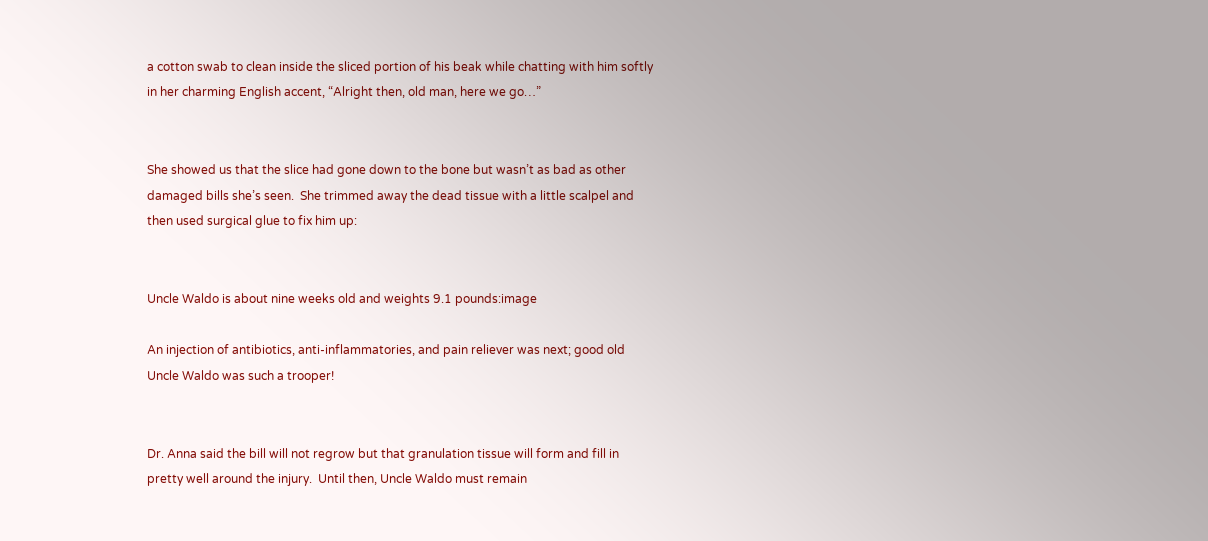a cotton swab to clean inside the sliced portion of his beak while chatting with him softly in her charming English accent, “Alright then, old man, here we go…”


She showed us that the slice had gone down to the bone but wasn’t as bad as other damaged bills she’s seen.  She trimmed away the dead tissue with a little scalpel and then used surgical glue to fix him up:


Uncle Waldo is about nine weeks old and weights 9.1 pounds:image

An injection of antibiotics, anti-inflammatories, and pain reliever was next; good old Uncle Waldo was such a trooper!


Dr. Anna said the bill will not regrow but that granulation tissue will form and fill in pretty well around the injury.  Until then, Uncle Waldo must remain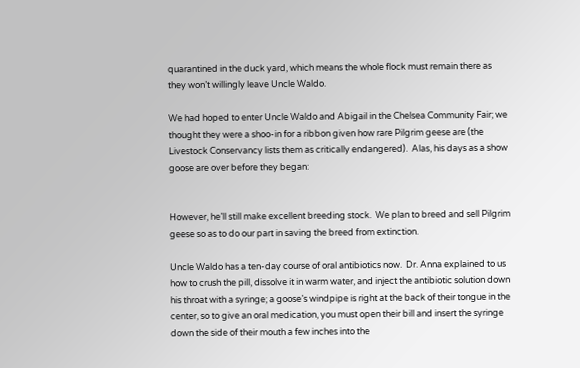quarantined in the duck yard, which means the whole flock must remain there as they won’t willingly leave Uncle Waldo.

We had hoped to enter Uncle Waldo and Abigail in the Chelsea Community Fair; we thought they were a shoo-in for a ribbon given how rare Pilgrim geese are (the Livestock Conservancy lists them as critically endangered).  Alas, his days as a show goose are over before they began:


However, he’ll still make excellent breeding stock.  We plan to breed and sell Pilgrim geese so as to do our part in saving the breed from extinction.

Uncle Waldo has a ten-day course of oral antibiotics now.  Dr. Anna explained to us how to crush the pill, dissolve it in warm water, and inject the antibiotic solution down his throat with a syringe; a goose’s windpipe is right at the back of their tongue in the center, so to give an oral medication, you must open their bill and insert the syringe down the side of their mouth a few inches into the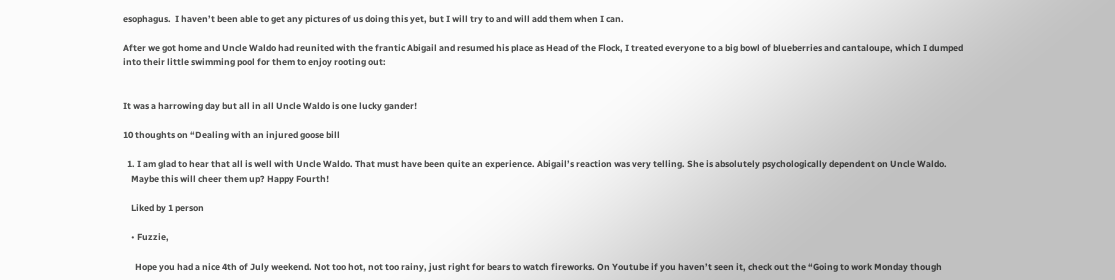esophagus.  I haven’t been able to get any pictures of us doing this yet, but I will try to and will add them when I can.

After we got home and Uncle Waldo had reunited with the frantic Abigail and resumed his place as Head of the Flock, I treated everyone to a big bowl of blueberries and cantaloupe, which I dumped into their little swimming pool for them to enjoy rooting out:


It was a harrowing day but all in all Uncle Waldo is one lucky gander!

10 thoughts on “Dealing with an injured goose bill

  1. I am glad to hear that all is well with Uncle Waldo. That must have been quite an experience. Abigail’s reaction was very telling. She is absolutely psychologically dependent on Uncle Waldo.
    Maybe this will cheer them up? Happy Fourth!

    Liked by 1 person

    • Fuzzie,

      Hope you had a nice 4th of July weekend. Not too hot, not too rainy, just right for bears to watch fireworks. On Youtube if you haven’t seen it, check out the “Going to work Monday though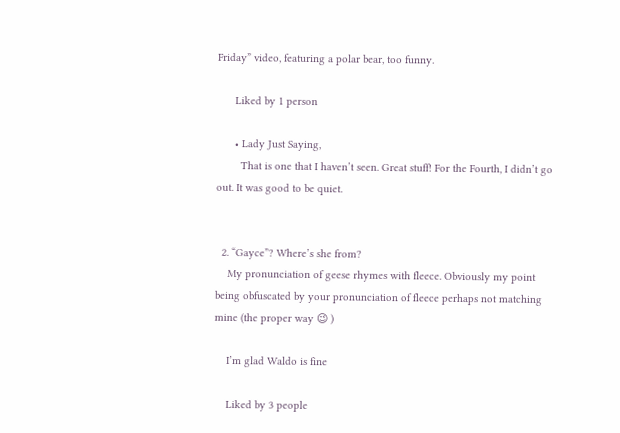Friday” video, featuring a polar bear, too funny.

      Liked by 1 person

      • Lady Just Saying,
        That is one that I haven’t seen. Great stuff! For the Fourth, I didn’t go out. It was good to be quiet.


  2. “Gayce”? Where’s she from?
    My pronunciation of geese rhymes with fleece. Obviously my point being obfuscated by your pronunciation of fleece perhaps not matching mine (the proper way 😉 )

    I’m glad Waldo is fine

    Liked by 3 people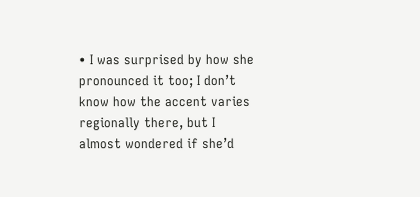• I was surprised by how she pronounced it too; I don’t know how the accent varies regionally there, but I almost wondered if she’d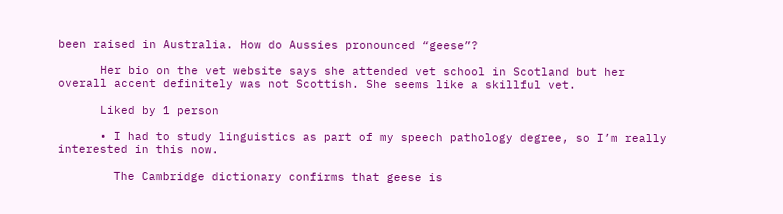been raised in Australia. How do Aussies pronounced “geese”?

      Her bio on the vet website says she attended vet school in Scotland but her overall accent definitely was not Scottish. She seems like a skillful vet.

      Liked by 1 person

      • I had to study linguistics as part of my speech pathology degree, so I’m really interested in this now.

        The Cambridge dictionary confirms that geese is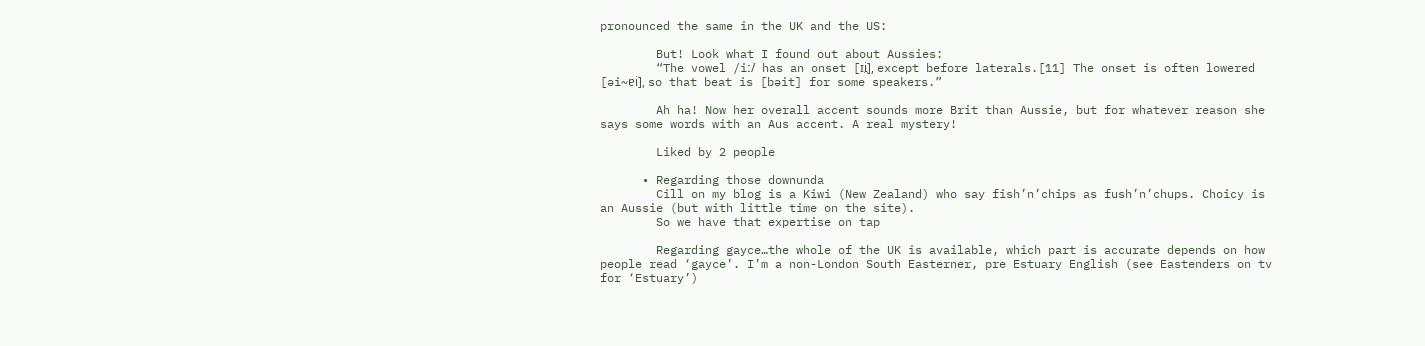pronounced the same in the UK and the US:

        But! Look what I found out about Aussies:
        “The vowel /iː/ has an onset [ɪi̯], except before laterals.[11] The onset is often lowered [əi~ɐi], so that beat is [bəit] for some speakers.”

        Ah ha! Now her overall accent sounds more Brit than Aussie, but for whatever reason she says some words with an Aus accent. A real mystery!

        Liked by 2 people

      • Regarding those downunda
        Cill on my blog is a Kiwi (New Zealand) who say fish’n’chips as fush’n’chups. Choicy is an Aussie (but with little time on the site).
        So we have that expertise on tap

        Regarding gayce…the whole of the UK is available, which part is accurate depends on how people read ‘gayce’. I’m a non-London South Easterner, pre Estuary English (see Eastenders on tv for ‘Estuary’)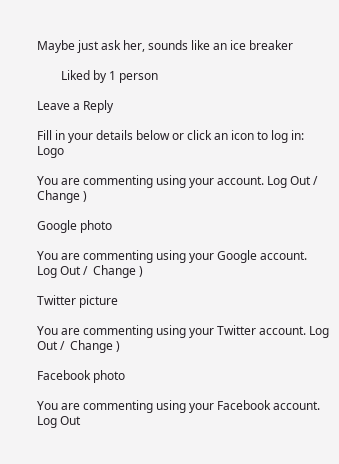Maybe just ask her, sounds like an ice breaker

        Liked by 1 person

Leave a Reply

Fill in your details below or click an icon to log in: Logo

You are commenting using your account. Log Out /  Change )

Google photo

You are commenting using your Google account. Log Out /  Change )

Twitter picture

You are commenting using your Twitter account. Log Out /  Change )

Facebook photo

You are commenting using your Facebook account. Log Out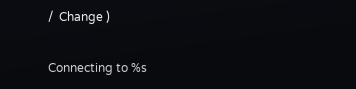/  Change )

Connecting to %s